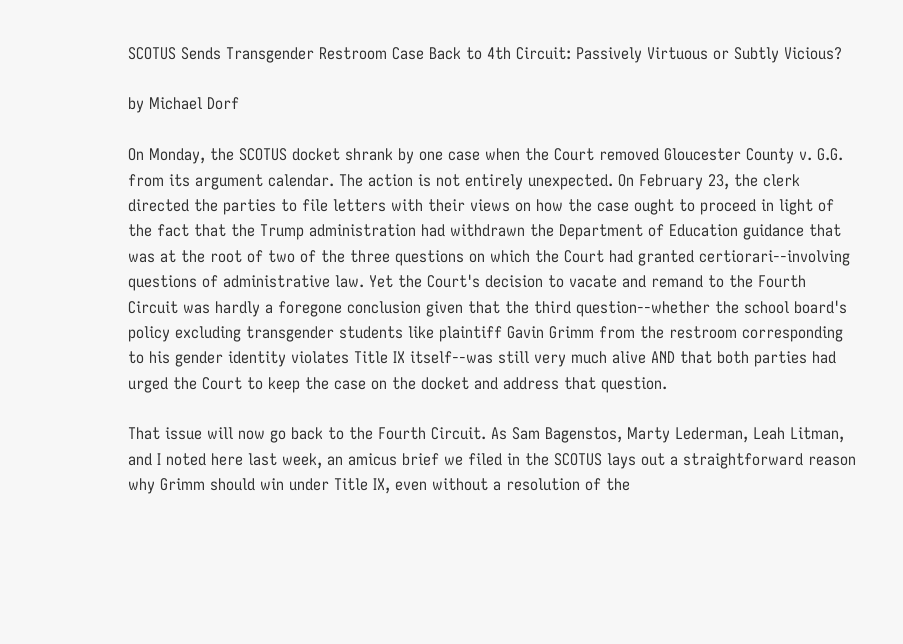SCOTUS Sends Transgender Restroom Case Back to 4th Circuit: Passively Virtuous or Subtly Vicious?

by Michael Dorf

On Monday, the SCOTUS docket shrank by one case when the Court removed Gloucester County v. G.G. from its argument calendar. The action is not entirely unexpected. On February 23, the clerk directed the parties to file letters with their views on how the case ought to proceed in light of the fact that the Trump administration had withdrawn the Department of Education guidance that was at the root of two of the three questions on which the Court had granted certiorari--involving questions of administrative law. Yet the Court's decision to vacate and remand to the Fourth Circuit was hardly a foregone conclusion given that the third question--whether the school board's policy excluding transgender students like plaintiff Gavin Grimm from the restroom corresponding to his gender identity violates Title IX itself--was still very much alive AND that both parties had urged the Court to keep the case on the docket and address that question.

That issue will now go back to the Fourth Circuit. As Sam Bagenstos, Marty Lederman, Leah Litman, and I noted here last week, an amicus brief we filed in the SCOTUS lays out a straightforward reason why Grimm should win under Title IX, even without a resolution of the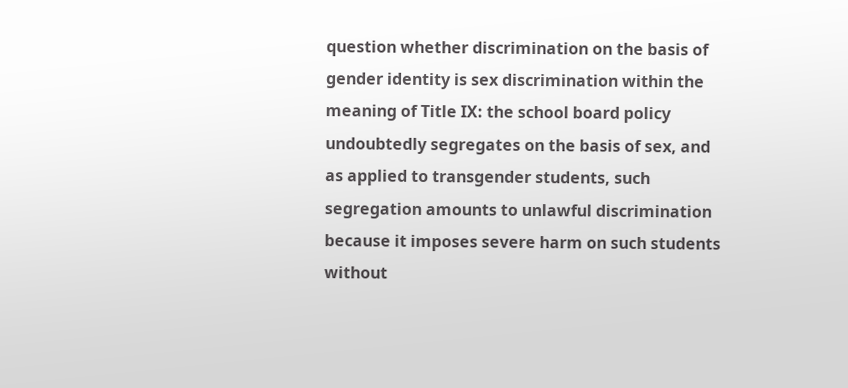question whether discrimination on the basis of gender identity is sex discrimination within the meaning of Title IX: the school board policy undoubtedly segregates on the basis of sex, and as applied to transgender students, such segregation amounts to unlawful discrimination because it imposes severe harm on such students without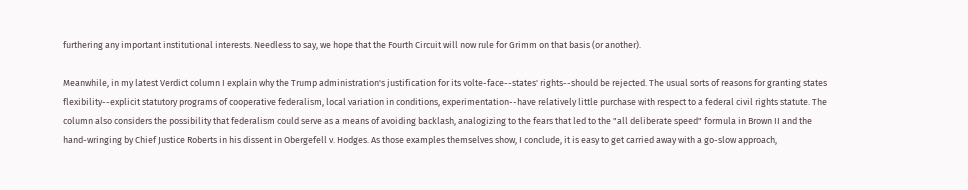furthering any important institutional interests. Needless to say, we hope that the Fourth Circuit will now rule for Grimm on that basis (or another).

Meanwhile, in my latest Verdict column I explain why the Trump administration's justification for its volte-face--states' rights--should be rejected. The usual sorts of reasons for granting states flexibility--explicit statutory programs of cooperative federalism, local variation in conditions, experimentation--have relatively little purchase with respect to a federal civil rights statute. The column also considers the possibility that federalism could serve as a means of avoiding backlash, analogizing to the fears that led to the "all deliberate speed" formula in Brown II and the hand-wringing by Chief Justice Roberts in his dissent in Obergefell v. Hodges. As those examples themselves show, I conclude, it is easy to get carried away with a go-slow approach,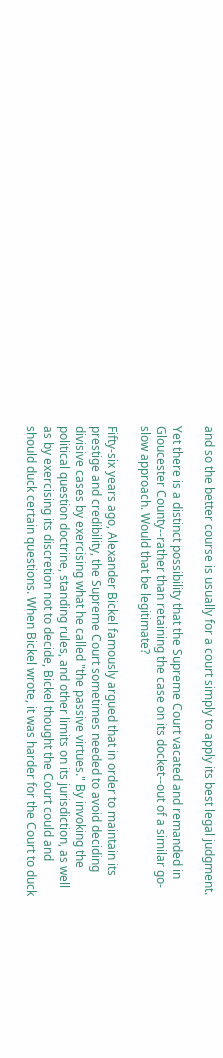and so the better course is usually for a court simply to apply its best legal judgment.

Yet there is a distinct possibility that the Supreme Court vacated and remanded in Gloucester County--rather than retaining the case on its docket--out of a similar go-slow approach. Would that be legitimate?

Fifty-six years ago, Alexander Bickel famously argued that in order to maintain its prestige and credibility, the Supreme Court sometimes needed to avoid deciding divisive cases by exercising what he called "the passive virtues." By invoking the political question doctrine, standing rules, and other limits on its jurisdiction, as well as by exercising its discretion not to decide, Bickel thought the Court could and should duck certain questions. When Bickel wrote, it was harder for the Court to duck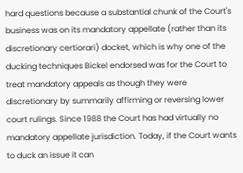hard questions because a substantial chunk of the Court's business was on its mandatory appellate (rather than its discretionary certiorari) docket, which is why one of the ducking techniques Bickel endorsed was for the Court to treat mandatory appeals as though they were discretionary by summarily affirming or reversing lower court rulings. Since 1988 the Court has had virtually no mandatory appellate jurisdiction. Today, if the Court wants to duck an issue it can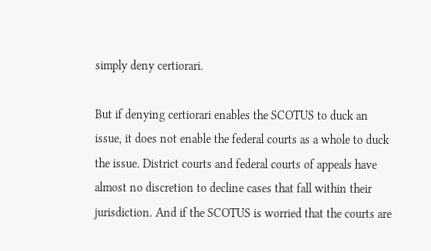simply deny certiorari.

But if denying certiorari enables the SCOTUS to duck an issue, it does not enable the federal courts as a whole to duck the issue. District courts and federal courts of appeals have almost no discretion to decline cases that fall within their jurisdiction. And if the SCOTUS is worried that the courts are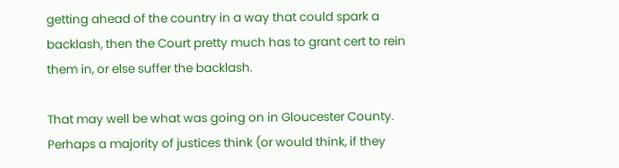getting ahead of the country in a way that could spark a backlash, then the Court pretty much has to grant cert to rein them in, or else suffer the backlash.

That may well be what was going on in Gloucester County. Perhaps a majority of justices think (or would think, if they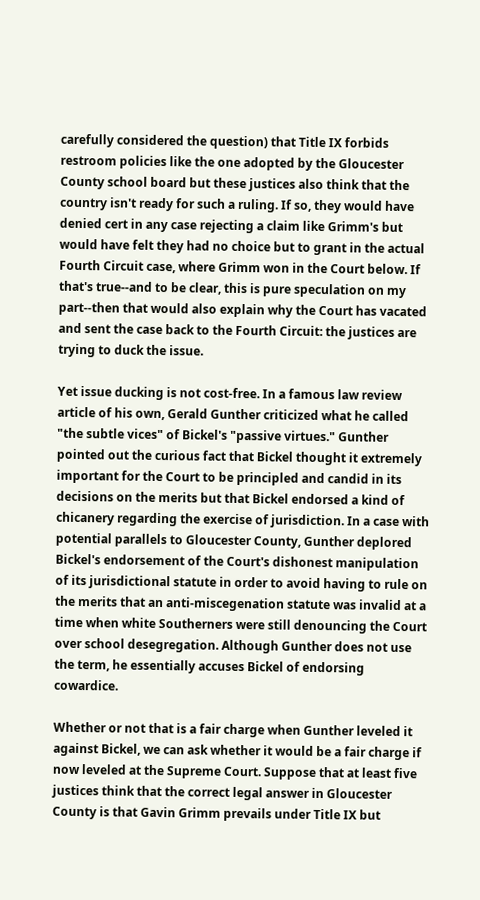carefully considered the question) that Title IX forbids restroom policies like the one adopted by the Gloucester County school board but these justices also think that the country isn't ready for such a ruling. If so, they would have denied cert in any case rejecting a claim like Grimm's but would have felt they had no choice but to grant in the actual Fourth Circuit case, where Grimm won in the Court below. If that's true--and to be clear, this is pure speculation on my part--then that would also explain why the Court has vacated and sent the case back to the Fourth Circuit: the justices are trying to duck the issue.

Yet issue ducking is not cost-free. In a famous law review article of his own, Gerald Gunther criticized what he called "the subtle vices" of Bickel's "passive virtues." Gunther pointed out the curious fact that Bickel thought it extremely important for the Court to be principled and candid in its decisions on the merits but that Bickel endorsed a kind of chicanery regarding the exercise of jurisdiction. In a case with potential parallels to Gloucester County, Gunther deplored Bickel's endorsement of the Court's dishonest manipulation of its jurisdictional statute in order to avoid having to rule on the merits that an anti-miscegenation statute was invalid at a time when white Southerners were still denouncing the Court over school desegregation. Although Gunther does not use the term, he essentially accuses Bickel of endorsing cowardice.

Whether or not that is a fair charge when Gunther leveled it against Bickel, we can ask whether it would be a fair charge if now leveled at the Supreme Court. Suppose that at least five justices think that the correct legal answer in Gloucester County is that Gavin Grimm prevails under Title IX but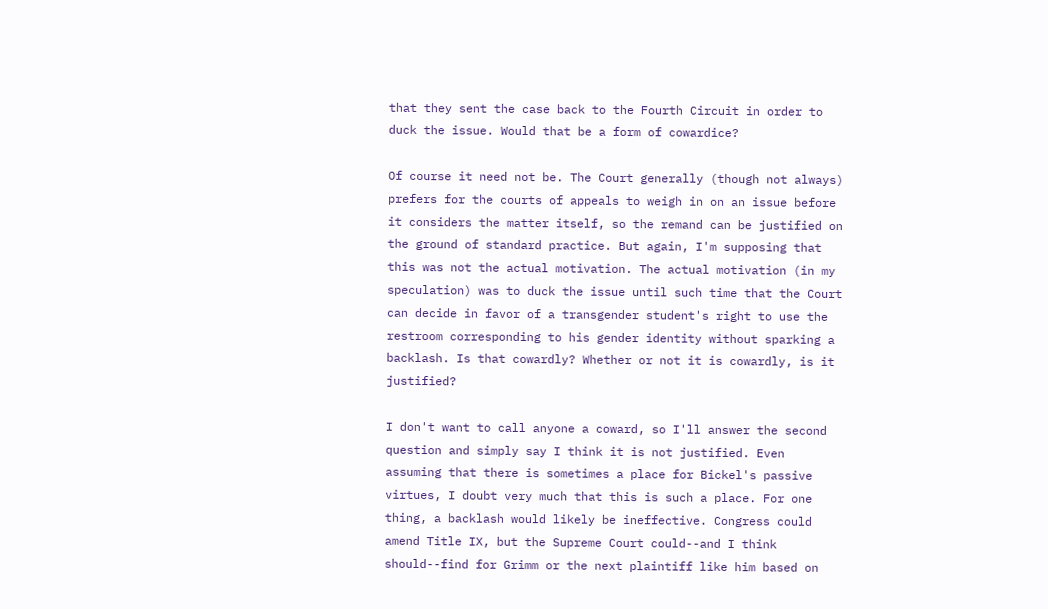that they sent the case back to the Fourth Circuit in order to duck the issue. Would that be a form of cowardice?

Of course it need not be. The Court generally (though not always) prefers for the courts of appeals to weigh in on an issue before it considers the matter itself, so the remand can be justified on the ground of standard practice. But again, I'm supposing that this was not the actual motivation. The actual motivation (in my speculation) was to duck the issue until such time that the Court can decide in favor of a transgender student's right to use the restroom corresponding to his gender identity without sparking a backlash. Is that cowardly? Whether or not it is cowardly, is it justified?

I don't want to call anyone a coward, so I'll answer the second question and simply say I think it is not justified. Even assuming that there is sometimes a place for Bickel's passive virtues, I doubt very much that this is such a place. For one thing, a backlash would likely be ineffective. Congress could amend Title IX, but the Supreme Court could--and I think should--find for Grimm or the next plaintiff like him based on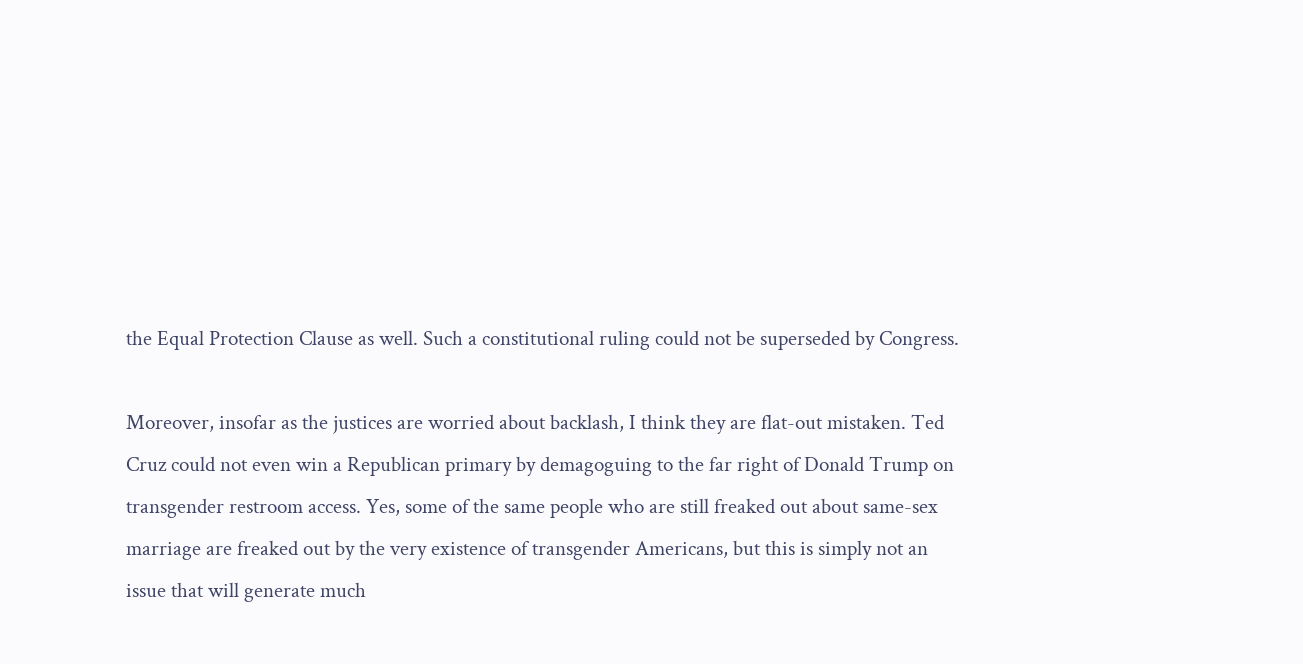the Equal Protection Clause as well. Such a constitutional ruling could not be superseded by Congress.

Moreover, insofar as the justices are worried about backlash, I think they are flat-out mistaken. Ted Cruz could not even win a Republican primary by demagoguing to the far right of Donald Trump on transgender restroom access. Yes, some of the same people who are still freaked out about same-sex marriage are freaked out by the very existence of transgender Americans, but this is simply not an issue that will generate much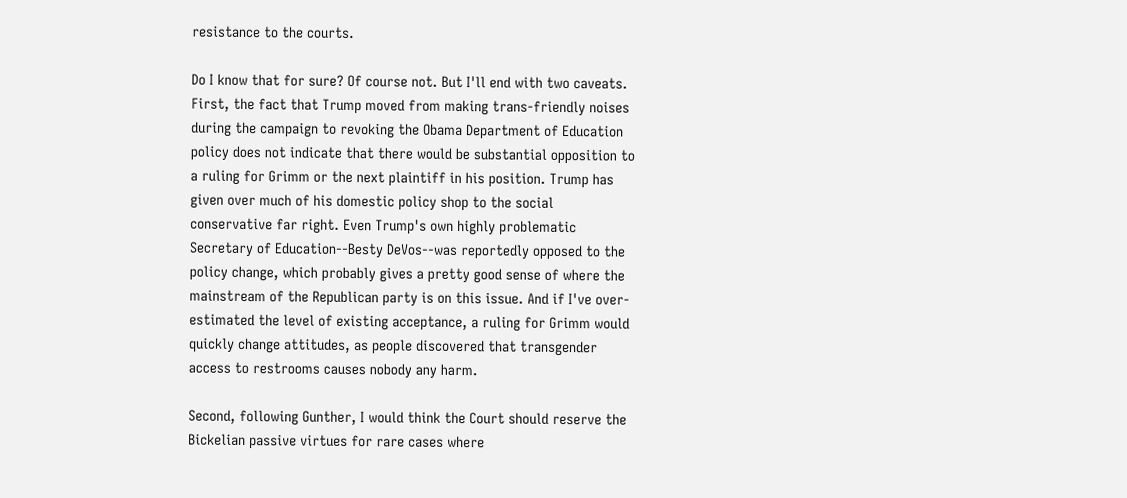resistance to the courts.

Do I know that for sure? Of course not. But I'll end with two caveats. First, the fact that Trump moved from making trans-friendly noises during the campaign to revoking the Obama Department of Education policy does not indicate that there would be substantial opposition to a ruling for Grimm or the next plaintiff in his position. Trump has given over much of his domestic policy shop to the social conservative far right. Even Trump's own highly problematic Secretary of Education--Besty DeVos--was reportedly opposed to the policy change, which probably gives a pretty good sense of where the mainstream of the Republican party is on this issue. And if I've over-estimated the level of existing acceptance, a ruling for Grimm would quickly change attitudes, as people discovered that transgender access to restrooms causes nobody any harm.

Second, following Gunther, I would think the Court should reserve the Bickelian passive virtues for rare cases where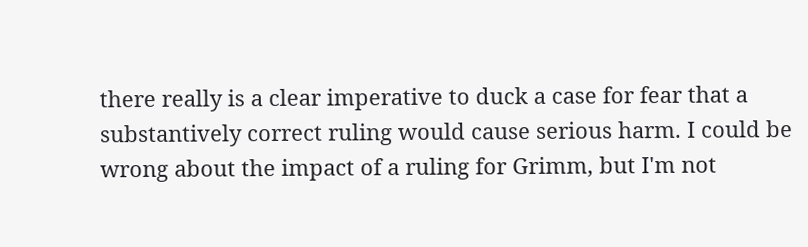there really is a clear imperative to duck a case for fear that a substantively correct ruling would cause serious harm. I could be wrong about the impact of a ruling for Grimm, but I'm not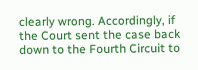clearly wrong. Accordingly, if the Court sent the case back down to the Fourth Circuit to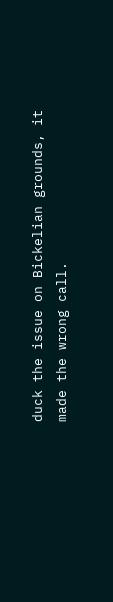duck the issue on Bickelian grounds, it made the wrong call.